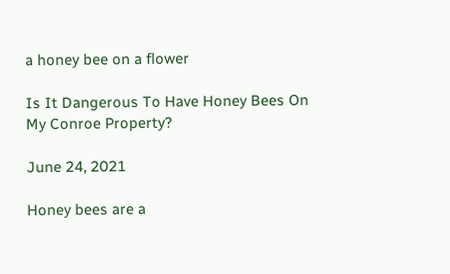a honey bee on a flower

Is It Dangerous To Have Honey Bees On My Conroe Property?

June 24, 2021

Honey bees are a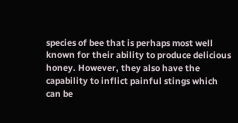species of bee that is perhaps most well known for their ability to produce delicious honey. However, they also have the capability to inflict painful stings which can be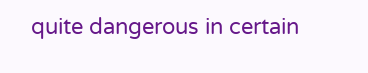quite dangerous in certain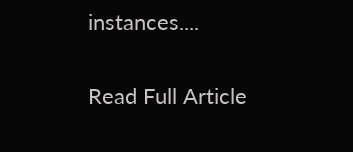instances....

Read Full Article